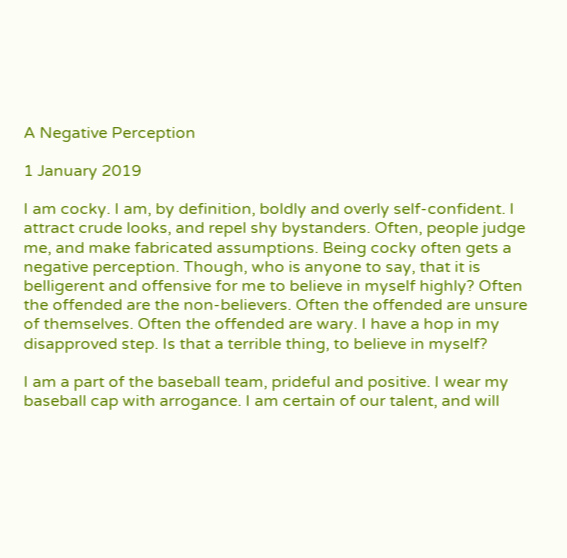A Negative Perception

1 January 2019

I am cocky. I am, by definition, boldly and overly self-confident. I attract crude looks, and repel shy bystanders. Often, people judge me, and make fabricated assumptions. Being cocky often gets a negative perception. Though, who is anyone to say, that it is belligerent and offensive for me to believe in myself highly? Often the offended are the non-believers. Often the offended are unsure of themselves. Often the offended are wary. I have a hop in my disapproved step. Is that a terrible thing, to believe in myself?

I am a part of the baseball team, prideful and positive. I wear my baseball cap with arrogance. I am certain of our talent, and will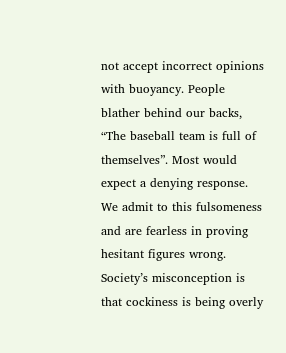not accept incorrect opinions with buoyancy. People blather behind our backs, “The baseball team is full of themselves”. Most would expect a denying response. We admit to this fulsomeness and are fearless in proving hesitant figures wrong. Society’s misconception is that cockiness is being overly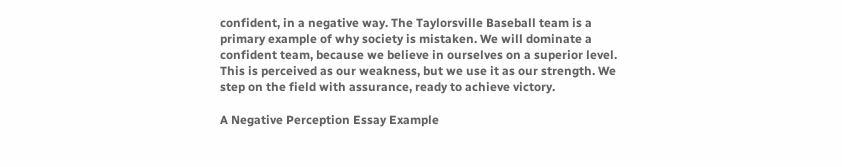confident, in a negative way. The Taylorsville Baseball team is a primary example of why society is mistaken. We will dominate a confident team, because we believe in ourselves on a superior level. This is perceived as our weakness, but we use it as our strength. We step on the field with assurance, ready to achieve victory.

A Negative Perception Essay Example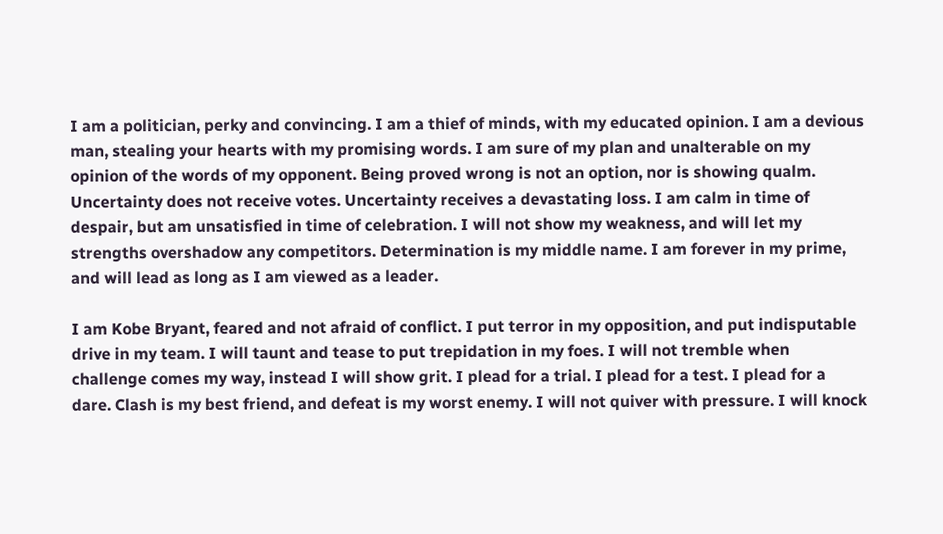I am a politician, perky and convincing. I am a thief of minds, with my educated opinion. I am a devious man, stealing your hearts with my promising words. I am sure of my plan and unalterable on my opinion of the words of my opponent. Being proved wrong is not an option, nor is showing qualm. Uncertainty does not receive votes. Uncertainty receives a devastating loss. I am calm in time of despair, but am unsatisfied in time of celebration. I will not show my weakness, and will let my strengths overshadow any competitors. Determination is my middle name. I am forever in my prime, and will lead as long as I am viewed as a leader.

I am Kobe Bryant, feared and not afraid of conflict. I put terror in my opposition, and put indisputable drive in my team. I will taunt and tease to put trepidation in my foes. I will not tremble when challenge comes my way, instead I will show grit. I plead for a trial. I plead for a test. I plead for a dare. Clash is my best friend, and defeat is my worst enemy. I will not quiver with pressure. I will knock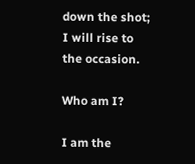down the shot; I will rise to the occasion.

Who am I?

I am the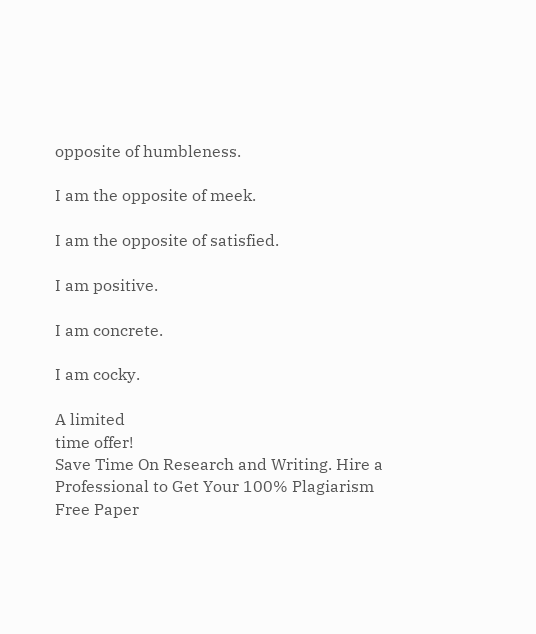opposite of humbleness.

I am the opposite of meek.

I am the opposite of satisfied.

I am positive.

I am concrete.

I am cocky.

A limited
time offer!
Save Time On Research and Writing. Hire a Professional to Get Your 100% Plagiarism Free Paper